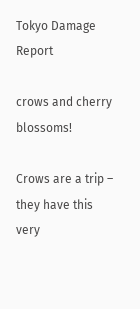Tokyo Damage Report

crows and cherry blossoms!

Crows are a trip – they have this very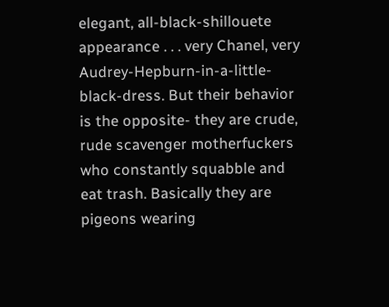elegant, all-black-shillouete appearance . . . very Chanel, very Audrey-Hepburn-in-a-little-black-dress. But their behavior is the opposite- they are crude, rude scavenger motherfuckers who constantly squabble and eat trash. Basically they are pigeons wearing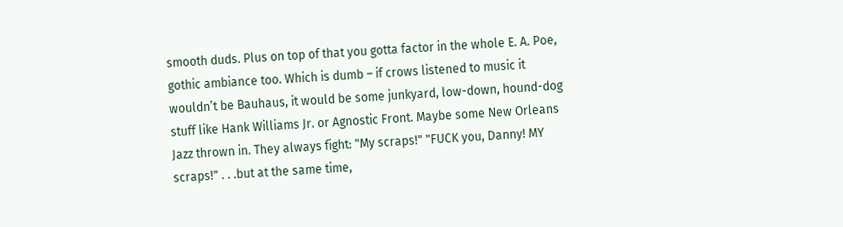smooth duds. Plus on top of that you gotta factor in the whole E. A. Poe, gothic ambiance too. Which is dumb – if crows listened to music it wouldn’t be Bauhaus, it would be some junkyard, low-down, hound-dog stuff like Hank Williams Jr. or Agnostic Front. Maybe some New Orleans Jazz thrown in. They always fight: "My scraps!" "FUCK you, Danny! MY scraps!" . . .but at the same time,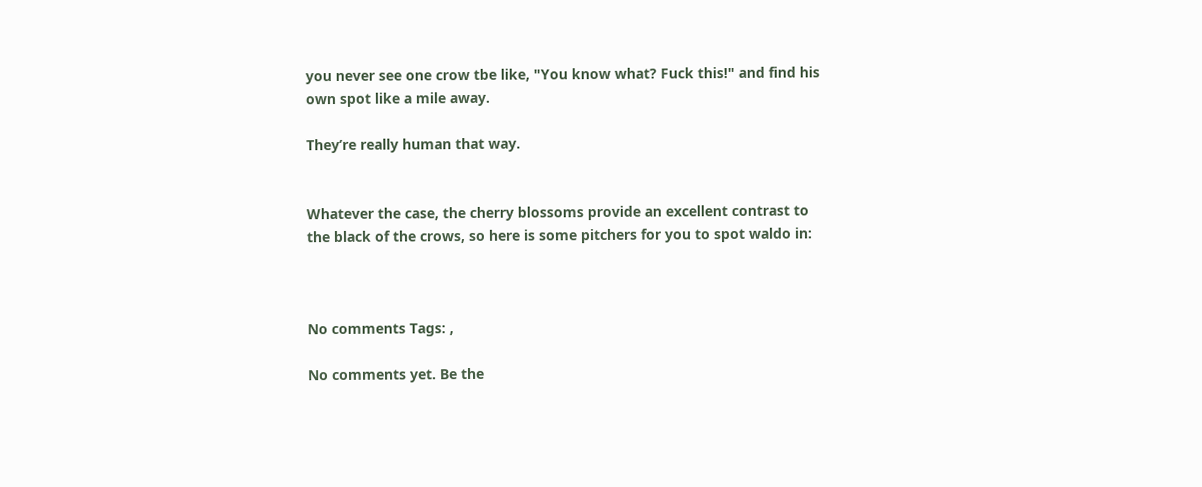you never see one crow tbe like, "You know what? Fuck this!" and find his own spot like a mile away.

They’re really human that way.


Whatever the case, the cherry blossoms provide an excellent contrast to the black of the crows, so here is some pitchers for you to spot waldo in:



No comments Tags: ,

No comments yet. Be the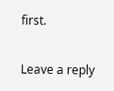first.

Leave a reply